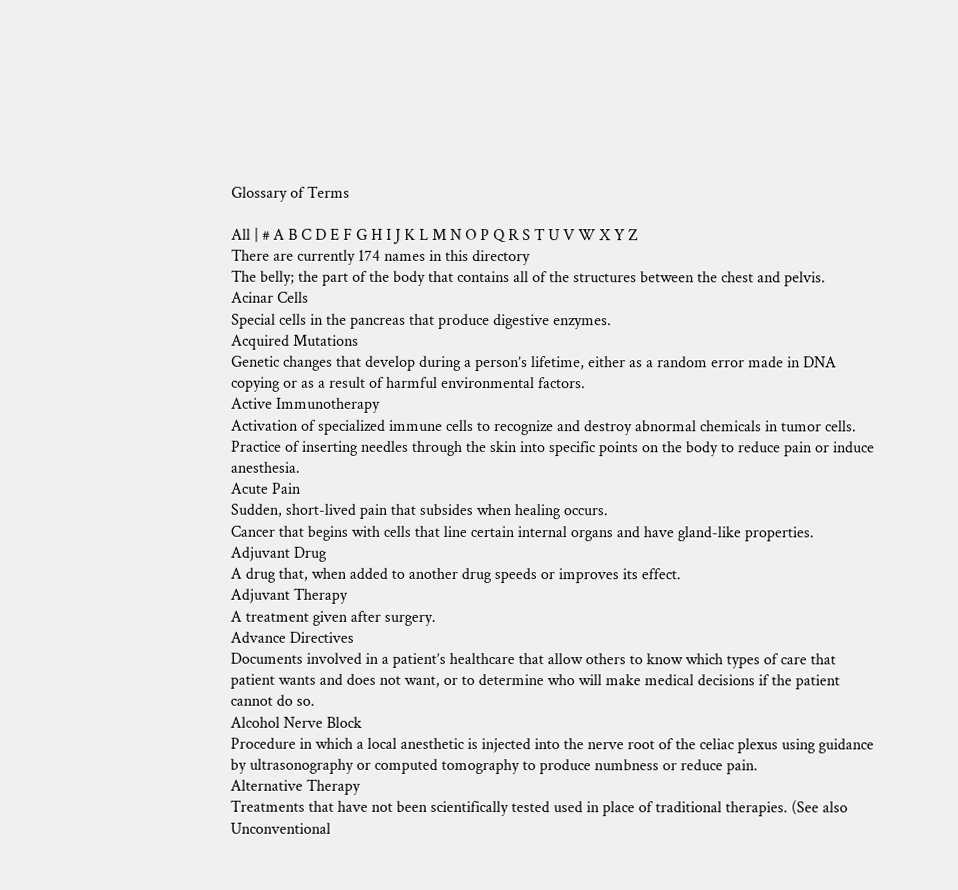Glossary of Terms

All | # A B C D E F G H I J K L M N O P Q R S T U V W X Y Z
There are currently 174 names in this directory
The belly; the part of the body that contains all of the structures between the chest and pelvis.
Acinar Cells
Special cells in the pancreas that produce digestive enzymes.
Acquired Mutations
Genetic changes that develop during a person’s lifetime, either as a random error made in DNA copying or as a result of harmful environmental factors.
Active Immunotherapy
Activation of specialized immune cells to recognize and destroy abnormal chemicals in tumor cells.
Practice of inserting needles through the skin into specific points on the body to reduce pain or induce anesthesia.
Acute Pain
Sudden, short-lived pain that subsides when healing occurs.
Cancer that begins with cells that line certain internal organs and have gland-like properties.
Adjuvant Drug
A drug that, when added to another drug speeds or improves its effect.
Adjuvant Therapy
A treatment given after surgery.
Advance Directives
Documents involved in a patient’s healthcare that allow others to know which types of care that patient wants and does not want, or to determine who will make medical decisions if the patient cannot do so.
Alcohol Nerve Block
Procedure in which a local anesthetic is injected into the nerve root of the celiac plexus using guidance by ultrasonography or computed tomography to produce numbness or reduce pain.
Alternative Therapy
Treatments that have not been scientifically tested used in place of traditional therapies. (See also Unconventional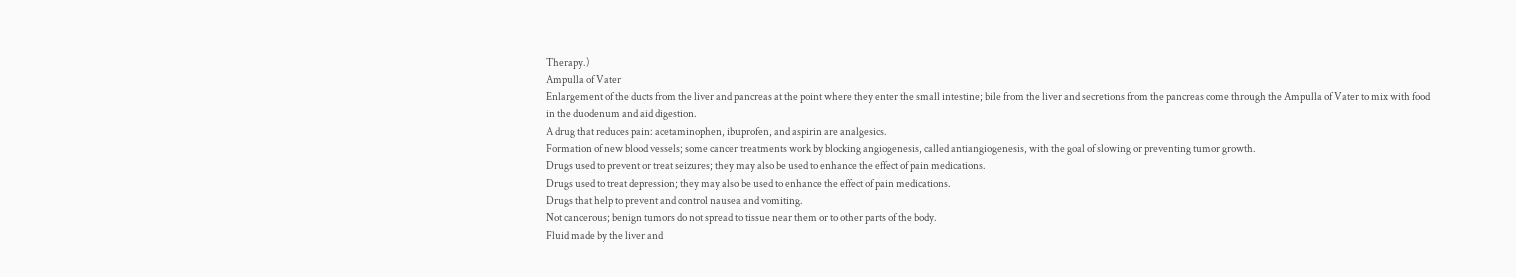Therapy.)
Ampulla of Vater
Enlargement of the ducts from the liver and pancreas at the point where they enter the small intestine; bile from the liver and secretions from the pancreas come through the Ampulla of Vater to mix with food in the duodenum and aid digestion.
A drug that reduces pain: acetaminophen, ibuprofen, and aspirin are analgesics.
Formation of new blood vessels; some cancer treatments work by blocking angiogenesis, called antiangiogenesis, with the goal of slowing or preventing tumor growth.
Drugs used to prevent or treat seizures; they may also be used to enhance the effect of pain medications.
Drugs used to treat depression; they may also be used to enhance the effect of pain medications.
Drugs that help to prevent and control nausea and vomiting.
Not cancerous; benign tumors do not spread to tissue near them or to other parts of the body.
Fluid made by the liver and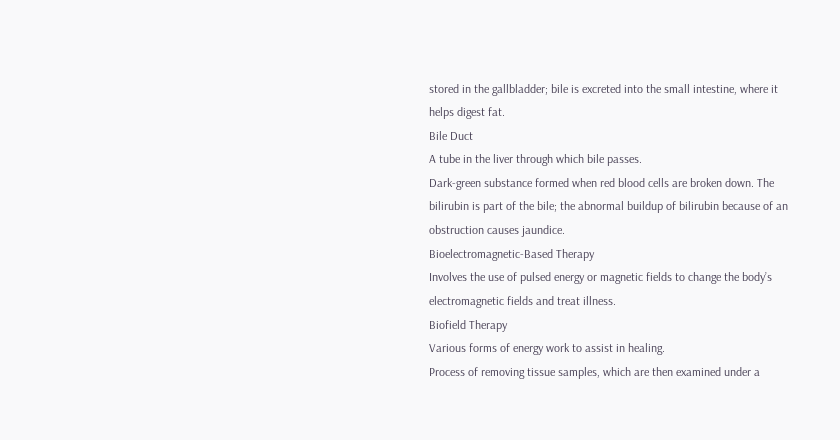stored in the gallbladder; bile is excreted into the small intestine, where it helps digest fat.
Bile Duct
A tube in the liver through which bile passes.
Dark-green substance formed when red blood cells are broken down. The bilirubin is part of the bile; the abnormal buildup of bilirubin because of an obstruction causes jaundice.
Bioelectromagnetic-Based Therapy
Involves the use of pulsed energy or magnetic fields to change the body’s electromagnetic fields and treat illness.
Biofield Therapy
Various forms of energy work to assist in healing.
Process of removing tissue samples, which are then examined under a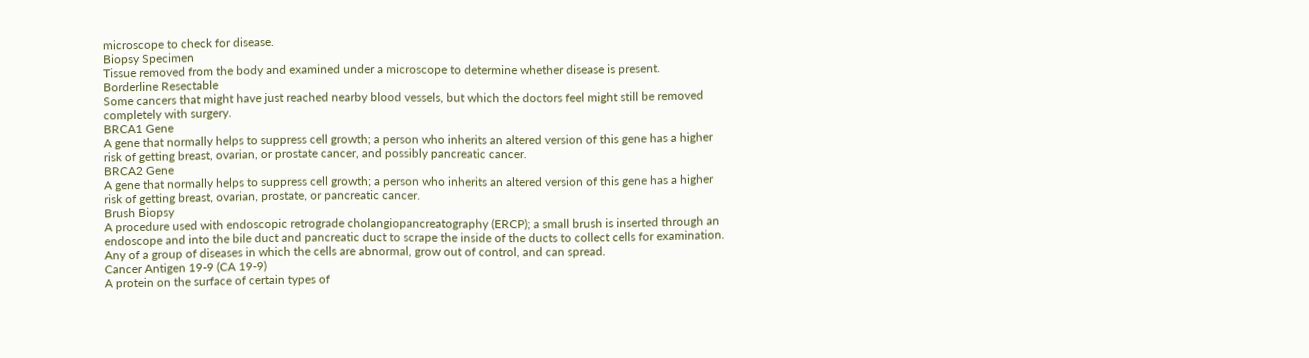microscope to check for disease.
Biopsy Specimen
Tissue removed from the body and examined under a microscope to determine whether disease is present.
Borderline Resectable
Some cancers that might have just reached nearby blood vessels, but which the doctors feel might still be removed completely with surgery.
BRCA1 Gene
A gene that normally helps to suppress cell growth; a person who inherits an altered version of this gene has a higher risk of getting breast, ovarian, or prostate cancer, and possibly pancreatic cancer.
BRCA2 Gene
A gene that normally helps to suppress cell growth; a person who inherits an altered version of this gene has a higher risk of getting breast, ovarian, prostate, or pancreatic cancer.
Brush Biopsy
A procedure used with endoscopic retrograde cholangiopancreatography (ERCP); a small brush is inserted through an endoscope and into the bile duct and pancreatic duct to scrape the inside of the ducts to collect cells for examination.
Any of a group of diseases in which the cells are abnormal, grow out of control, and can spread.
Cancer Antigen 19-9 (CA 19-9)
A protein on the surface of certain types of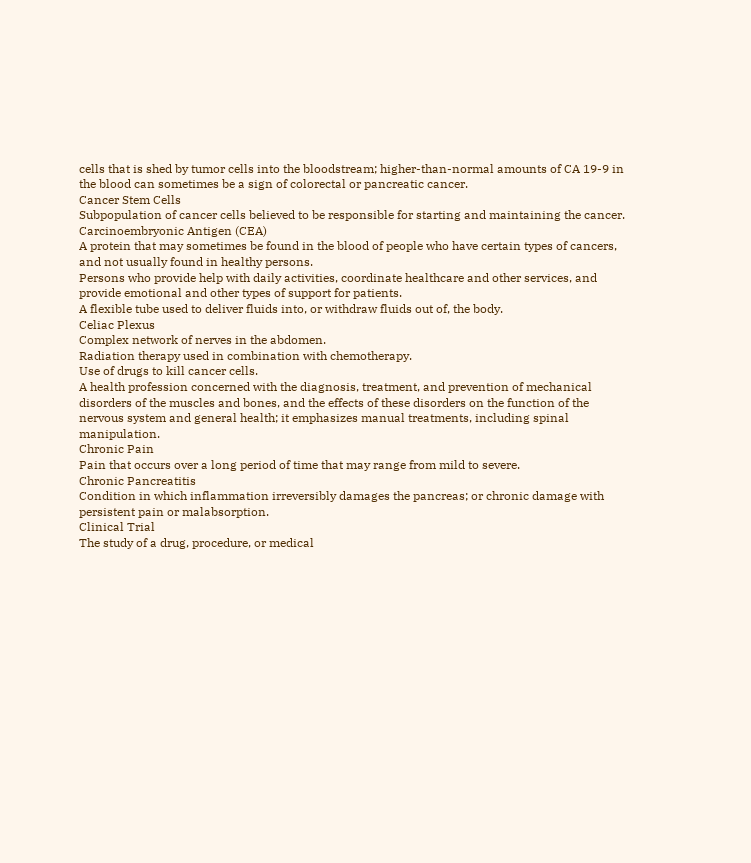cells that is shed by tumor cells into the bloodstream; higher-than-normal amounts of CA 19-9 in the blood can sometimes be a sign of colorectal or pancreatic cancer.
Cancer Stem Cells
Subpopulation of cancer cells believed to be responsible for starting and maintaining the cancer.
Carcinoembryonic Antigen (CEA)
A protein that may sometimes be found in the blood of people who have certain types of cancers, and not usually found in healthy persons.
Persons who provide help with daily activities, coordinate healthcare and other services, and provide emotional and other types of support for patients.
A flexible tube used to deliver fluids into, or withdraw fluids out of, the body.
Celiac Plexus
Complex network of nerves in the abdomen.
Radiation therapy used in combination with chemotherapy.
Use of drugs to kill cancer cells.
A health profession concerned with the diagnosis, treatment, and prevention of mechanical disorders of the muscles and bones, and the effects of these disorders on the function of the nervous system and general health; it emphasizes manual treatments, including spinal manipulation.
Chronic Pain
Pain that occurs over a long period of time that may range from mild to severe.
Chronic Pancreatitis
Condition in which inflammation irreversibly damages the pancreas; or chronic damage with persistent pain or malabsorption.
Clinical Trial
The study of a drug, procedure, or medical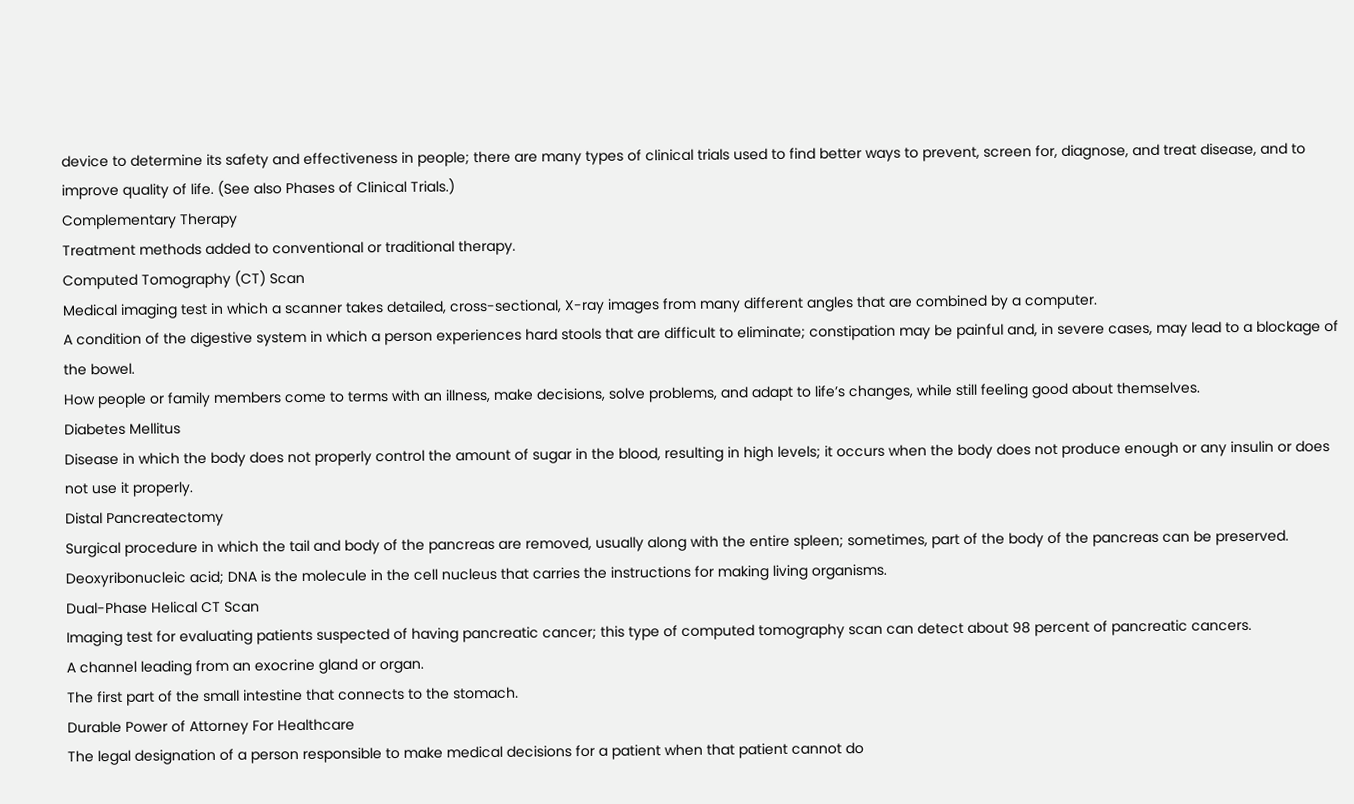device to determine its safety and effectiveness in people; there are many types of clinical trials used to find better ways to prevent, screen for, diagnose, and treat disease, and to improve quality of life. (See also Phases of Clinical Trials.)
Complementary Therapy
Treatment methods added to conventional or traditional therapy.
Computed Tomography (CT) Scan
Medical imaging test in which a scanner takes detailed, cross-sectional, X-ray images from many different angles that are combined by a computer.
A condition of the digestive system in which a person experiences hard stools that are difficult to eliminate; constipation may be painful and, in severe cases, may lead to a blockage of the bowel.
How people or family members come to terms with an illness, make decisions, solve problems, and adapt to life’s changes, while still feeling good about themselves.
Diabetes Mellitus
Disease in which the body does not properly control the amount of sugar in the blood, resulting in high levels; it occurs when the body does not produce enough or any insulin or does not use it properly.
Distal Pancreatectomy
Surgical procedure in which the tail and body of the pancreas are removed, usually along with the entire spleen; sometimes, part of the body of the pancreas can be preserved.
Deoxyribonucleic acid; DNA is the molecule in the cell nucleus that carries the instructions for making living organisms.
Dual-Phase Helical CT Scan
Imaging test for evaluating patients suspected of having pancreatic cancer; this type of computed tomography scan can detect about 98 percent of pancreatic cancers.
A channel leading from an exocrine gland or organ.
The first part of the small intestine that connects to the stomach.
Durable Power of Attorney For Healthcare
The legal designation of a person responsible to make medical decisions for a patient when that patient cannot do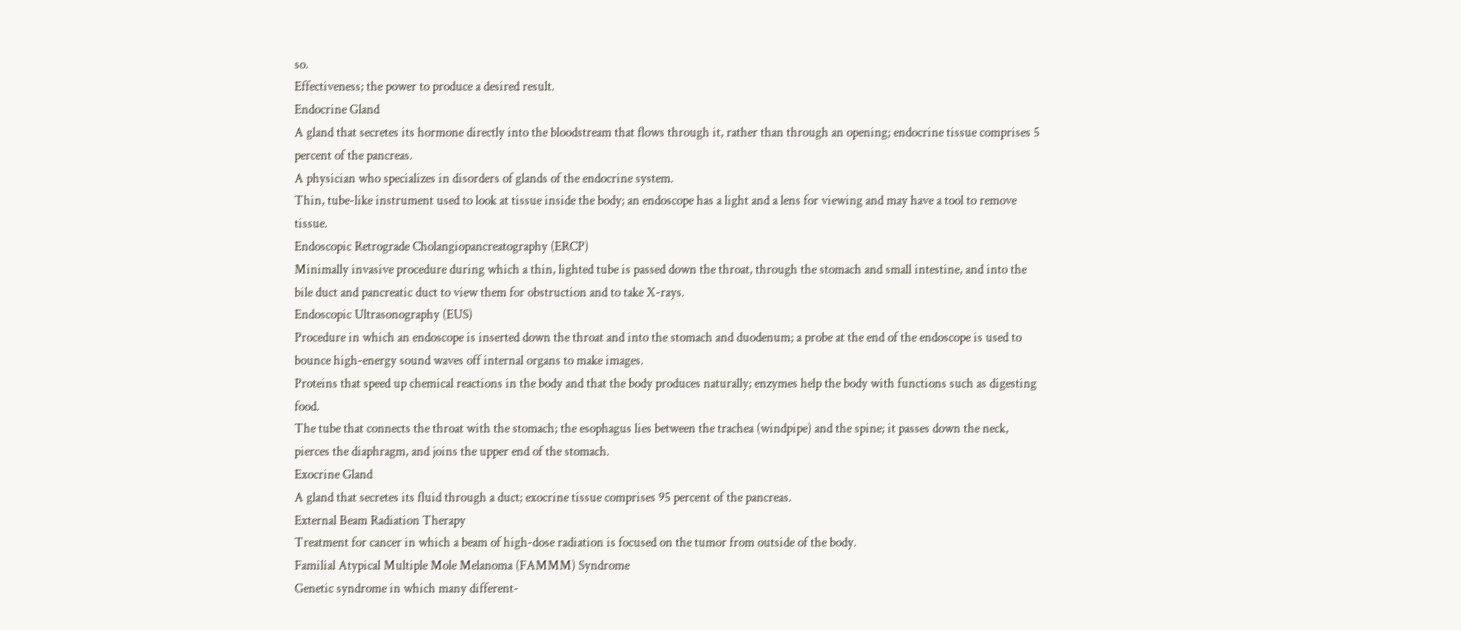so.
Effectiveness; the power to produce a desired result.
Endocrine Gland
A gland that secretes its hormone directly into the bloodstream that flows through it, rather than through an opening; endocrine tissue comprises 5 percent of the pancreas.
A physician who specializes in disorders of glands of the endocrine system.
Thin, tube-like instrument used to look at tissue inside the body; an endoscope has a light and a lens for viewing and may have a tool to remove tissue.
Endoscopic Retrograde Cholangiopancreatography (ERCP)
Minimally invasive procedure during which a thin, lighted tube is passed down the throat, through the stomach and small intestine, and into the bile duct and pancreatic duct to view them for obstruction and to take X-rays.
Endoscopic Ultrasonography (EUS)
Procedure in which an endoscope is inserted down the throat and into the stomach and duodenum; a probe at the end of the endoscope is used to bounce high-energy sound waves off internal organs to make images.
Proteins that speed up chemical reactions in the body and that the body produces naturally; enzymes help the body with functions such as digesting food.
The tube that connects the throat with the stomach; the esophagus lies between the trachea (windpipe) and the spine; it passes down the neck, pierces the diaphragm, and joins the upper end of the stomach.
Exocrine Gland
A gland that secretes its fluid through a duct; exocrine tissue comprises 95 percent of the pancreas.
External Beam Radiation Therapy
Treatment for cancer in which a beam of high-dose radiation is focused on the tumor from outside of the body.
Familial Atypical Multiple Mole Melanoma (FAMMM) Syndrome
Genetic syndrome in which many different-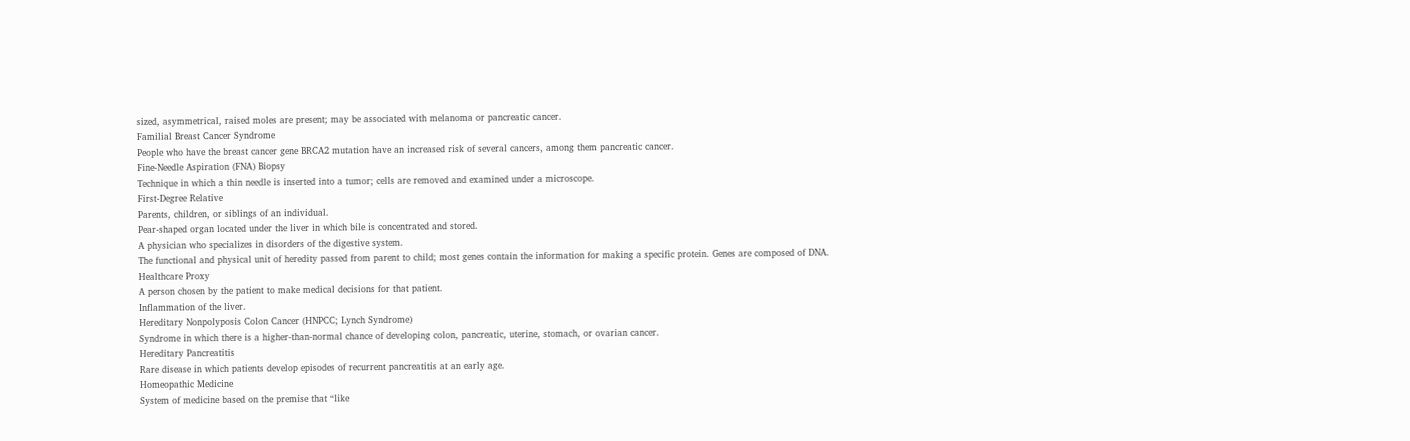sized, asymmetrical, raised moles are present; may be associated with melanoma or pancreatic cancer.
Familial Breast Cancer Syndrome
People who have the breast cancer gene BRCA2 mutation have an increased risk of several cancers, among them pancreatic cancer.
Fine-Needle Aspiration (FNA) Biopsy
Technique in which a thin needle is inserted into a tumor; cells are removed and examined under a microscope.
First-Degree Relative
Parents, children, or siblings of an individual.
Pear-shaped organ located under the liver in which bile is concentrated and stored.
A physician who specializes in disorders of the digestive system.
The functional and physical unit of heredity passed from parent to child; most genes contain the information for making a specific protein. Genes are composed of DNA.
Healthcare Proxy
A person chosen by the patient to make medical decisions for that patient.
Inflammation of the liver.
Hereditary Nonpolyposis Colon Cancer (HNPCC; Lynch Syndrome)
Syndrome in which there is a higher-than-normal chance of developing colon, pancreatic, uterine, stomach, or ovarian cancer.
Hereditary Pancreatitis
Rare disease in which patients develop episodes of recurrent pancreatitis at an early age.
Homeopathic Medicine
System of medicine based on the premise that “like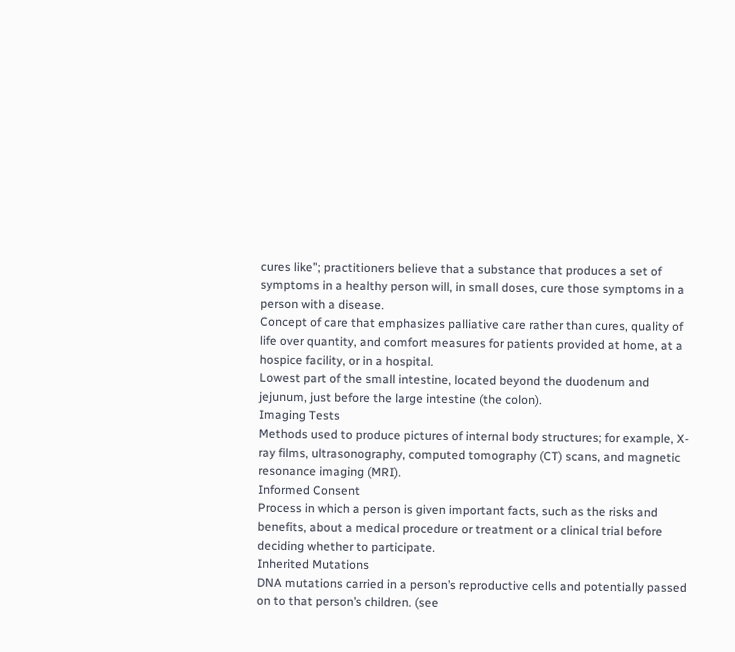cures like”; practitioners believe that a substance that produces a set of symptoms in a healthy person will, in small doses, cure those symptoms in a person with a disease.
Concept of care that emphasizes palliative care rather than cures, quality of life over quantity, and comfort measures for patients provided at home, at a hospice facility, or in a hospital.
Lowest part of the small intestine, located beyond the duodenum and jejunum, just before the large intestine (the colon).
Imaging Tests
Methods used to produce pictures of internal body structures; for example, X-ray films, ultrasonography, computed tomography (CT) scans, and magnetic resonance imaging (MRI).
Informed Consent
Process in which a person is given important facts, such as the risks and benefits, about a medical procedure or treatment or a clinical trial before deciding whether to participate.
Inherited Mutations
DNA mutations carried in a person’s reproductive cells and potentially passed on to that person’s children. (see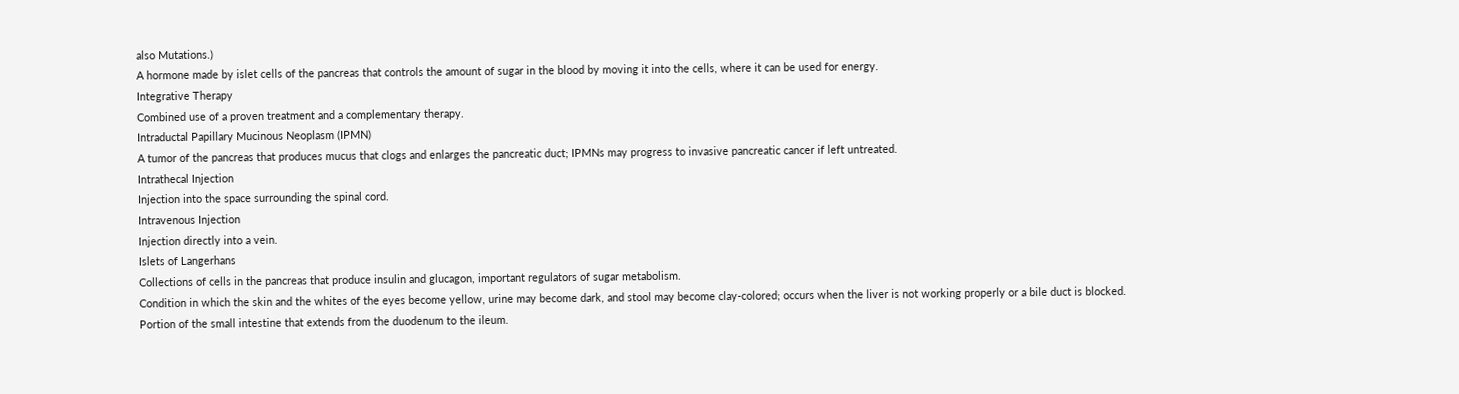also Mutations.)
A hormone made by islet cells of the pancreas that controls the amount of sugar in the blood by moving it into the cells, where it can be used for energy.
Integrative Therapy
Combined use of a proven treatment and a complementary therapy.
Intraductal Papillary Mucinous Neoplasm (IPMN)
A tumor of the pancreas that produces mucus that clogs and enlarges the pancreatic duct; IPMNs may progress to invasive pancreatic cancer if left untreated.
Intrathecal Injection
Injection into the space surrounding the spinal cord.
Intravenous Injection
Injection directly into a vein.
Islets of Langerhans
Collections of cells in the pancreas that produce insulin and glucagon, important regulators of sugar metabolism.
Condition in which the skin and the whites of the eyes become yellow, urine may become dark, and stool may become clay-colored; occurs when the liver is not working properly or a bile duct is blocked.
Portion of the small intestine that extends from the duodenum to the ileum.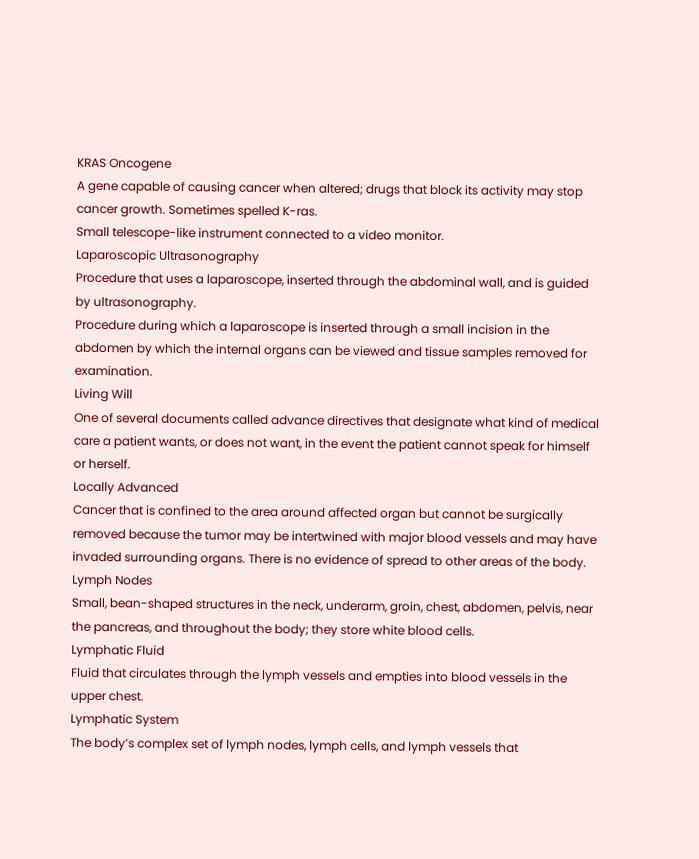KRAS Oncogene
A gene capable of causing cancer when altered; drugs that block its activity may stop cancer growth. Sometimes spelled K-ras.
Small telescope-like instrument connected to a video monitor.
Laparoscopic Ultrasonography
Procedure that uses a laparoscope, inserted through the abdominal wall, and is guided by ultrasonography.
Procedure during which a laparoscope is inserted through a small incision in the abdomen by which the internal organs can be viewed and tissue samples removed for examination.
Living Will
One of several documents called advance directives that designate what kind of medical care a patient wants, or does not want, in the event the patient cannot speak for himself or herself.
Locally Advanced
Cancer that is confined to the area around affected organ but cannot be surgically removed because the tumor may be intertwined with major blood vessels and may have invaded surrounding organs. There is no evidence of spread to other areas of the body.
Lymph Nodes
Small, bean-shaped structures in the neck, underarm, groin, chest, abdomen, pelvis, near the pancreas, and throughout the body; they store white blood cells.
Lymphatic Fluid
Fluid that circulates through the lymph vessels and empties into blood vessels in the upper chest.
Lymphatic System
The body’s complex set of lymph nodes, lymph cells, and lymph vessels that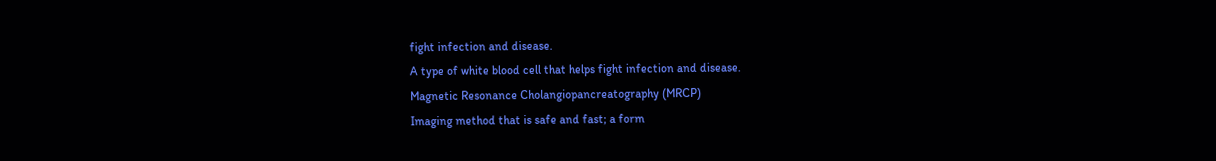fight infection and disease.
A type of white blood cell that helps fight infection and disease.
Magnetic Resonance Cholangiopancreatography (MRCP)
Imaging method that is safe and fast; a form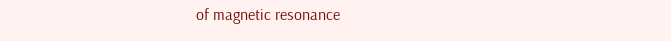of magnetic resonance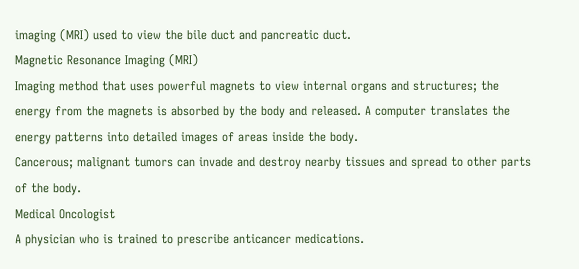imaging (MRI) used to view the bile duct and pancreatic duct.
Magnetic Resonance Imaging (MRI)
Imaging method that uses powerful magnets to view internal organs and structures; the energy from the magnets is absorbed by the body and released. A computer translates the energy patterns into detailed images of areas inside the body.
Cancerous; malignant tumors can invade and destroy nearby tissues and spread to other parts of the body.
Medical Oncologist
A physician who is trained to prescribe anticancer medications.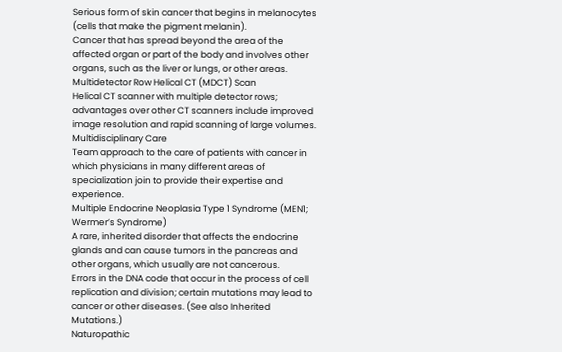Serious form of skin cancer that begins in melanocytes (cells that make the pigment melanin).
Cancer that has spread beyond the area of the affected organ or part of the body and involves other organs, such as the liver or lungs, or other areas.
Multidetector Row Helical CT (MDCT) Scan
Helical CT scanner with multiple detector rows; advantages over other CT scanners include improved image resolution and rapid scanning of large volumes.
Multidisciplinary Care
Team approach to the care of patients with cancer in which physicians in many different areas of specialization join to provide their expertise and experience.
Multiple Endocrine Neoplasia Type 1 Syndrome (MEN1; Wermer’s Syndrome)
A rare, inherited disorder that affects the endocrine glands and can cause tumors in the pancreas and other organs, which usually are not cancerous.
Errors in the DNA code that occur in the process of cell replication and division; certain mutations may lead to cancer or other diseases. (See also Inherited Mutations.)
Naturopathic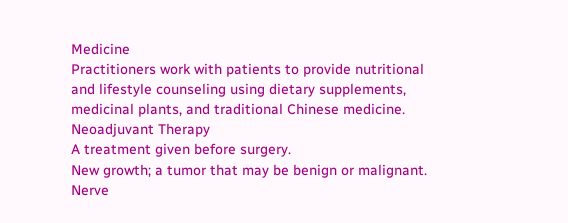Medicine
Practitioners work with patients to provide nutritional and lifestyle counseling using dietary supplements, medicinal plants, and traditional Chinese medicine.
Neoadjuvant Therapy
A treatment given before surgery.
New growth; a tumor that may be benign or malignant.
Nerve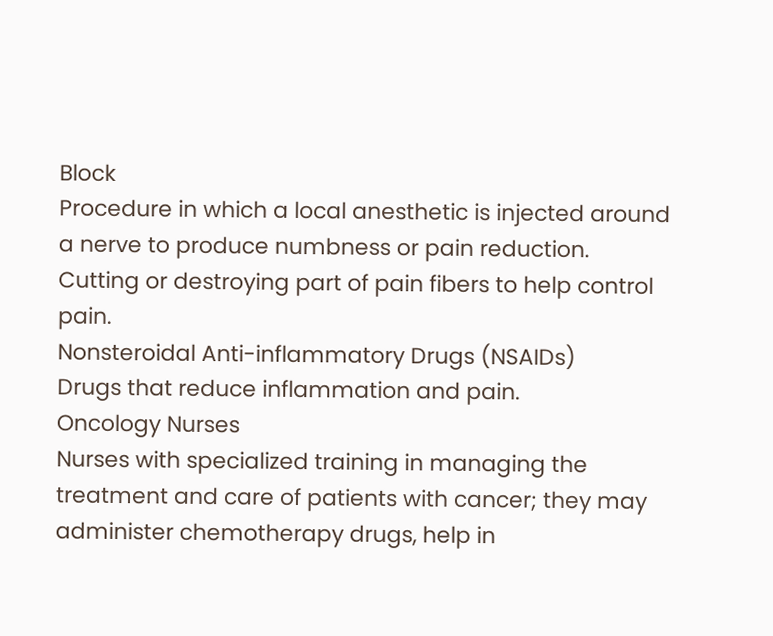Block
Procedure in which a local anesthetic is injected around a nerve to produce numbness or pain reduction.
Cutting or destroying part of pain fibers to help control pain.
Nonsteroidal Anti-inflammatory Drugs (NSAIDs)
Drugs that reduce inflammation and pain.
Oncology Nurses
Nurses with specialized training in managing the treatment and care of patients with cancer; they may administer chemotherapy drugs, help in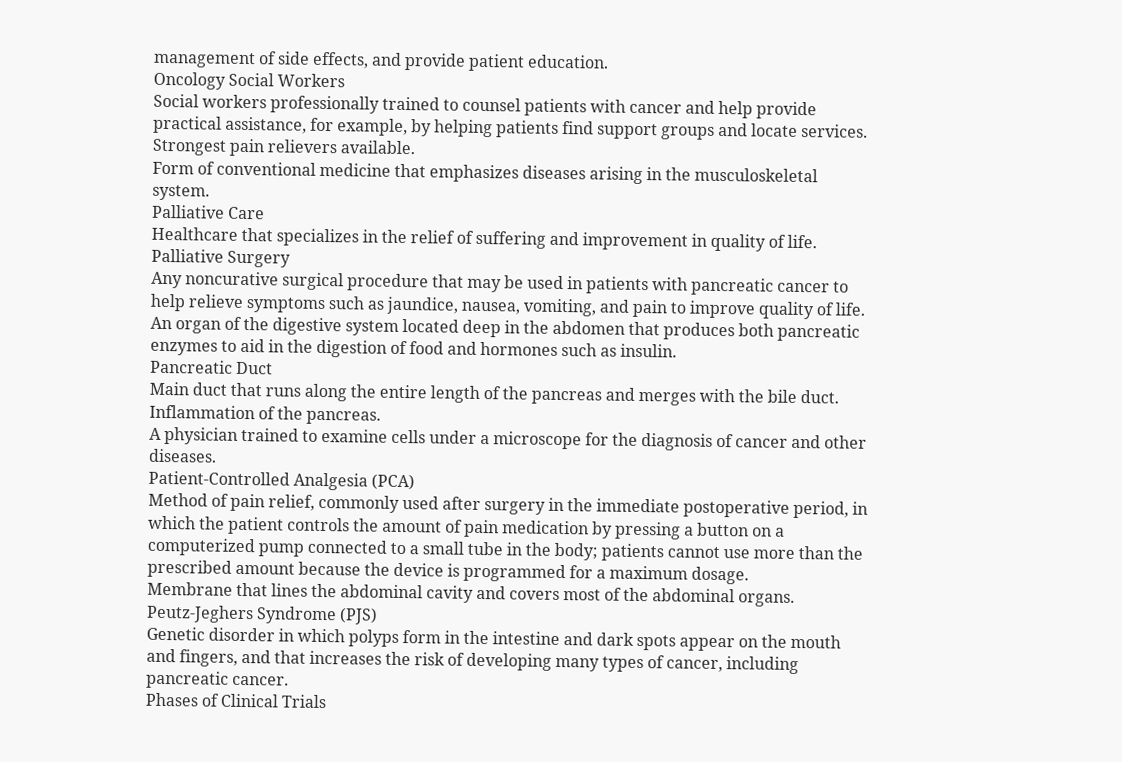management of side effects, and provide patient education.
Oncology Social Workers
Social workers professionally trained to counsel patients with cancer and help provide practical assistance, for example, by helping patients find support groups and locate services.
Strongest pain relievers available.
Form of conventional medicine that emphasizes diseases arising in the musculoskeletal system.
Palliative Care
Healthcare that specializes in the relief of suffering and improvement in quality of life.
Palliative Surgery
Any noncurative surgical procedure that may be used in patients with pancreatic cancer to help relieve symptoms such as jaundice, nausea, vomiting, and pain to improve quality of life.
An organ of the digestive system located deep in the abdomen that produces both pancreatic enzymes to aid in the digestion of food and hormones such as insulin.
Pancreatic Duct
Main duct that runs along the entire length of the pancreas and merges with the bile duct.
Inflammation of the pancreas.
A physician trained to examine cells under a microscope for the diagnosis of cancer and other diseases.
Patient-Controlled Analgesia (PCA)
Method of pain relief, commonly used after surgery in the immediate postoperative period, in which the patient controls the amount of pain medication by pressing a button on a computerized pump connected to a small tube in the body; patients cannot use more than the prescribed amount because the device is programmed for a maximum dosage.
Membrane that lines the abdominal cavity and covers most of the abdominal organs.
Peutz-Jeghers Syndrome (PJS)
Genetic disorder in which polyps form in the intestine and dark spots appear on the mouth and fingers, and that increases the risk of developing many types of cancer, including pancreatic cancer.
Phases of Clinical Trials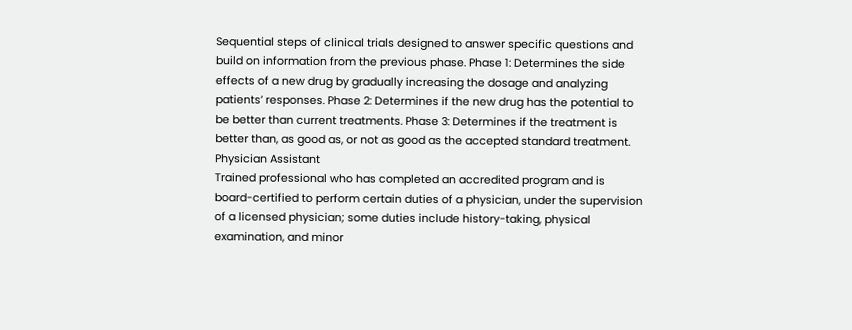Sequential steps of clinical trials designed to answer specific questions and build on information from the previous phase. Phase 1: Determines the side effects of a new drug by gradually increasing the dosage and analyzing patients’ responses. Phase 2: Determines if the new drug has the potential to be better than current treatments. Phase 3: Determines if the treatment is better than, as good as, or not as good as the accepted standard treatment.
Physician Assistant
Trained professional who has completed an accredited program and is board-certified to perform certain duties of a physician, under the supervision of a licensed physician; some duties include history-taking, physical examination, and minor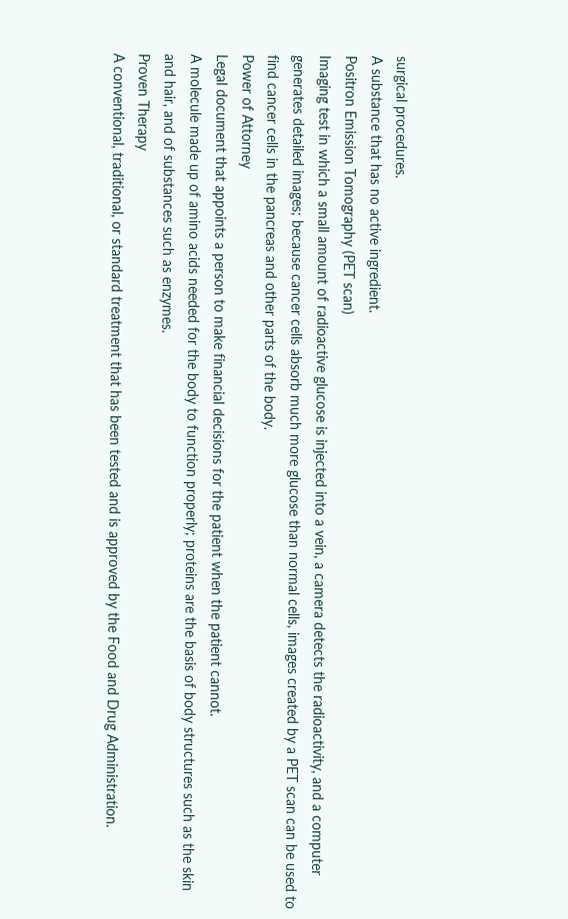surgical procedures.
A substance that has no active ingredient.
Positron Emission Tomography (PET scan)
Imaging test in which a small amount of radioactive glucose is injected into a vein, a camera detects the radioactivity, and a computer generates detailed images; because cancer cells absorb much more glucose than normal cells, images created by a PET scan can be used to find cancer cells in the pancreas and other parts of the body.
Power of Attorney
Legal document that appoints a person to make financial decisions for the patient when the patient cannot.
A molecule made up of amino acids needed for the body to function properly; proteins are the basis of body structures such as the skin and hair, and of substances such as enzymes.
Proven Therapy
A conventional, traditional, or standard treatment that has been tested and is approved by the Food and Drug Administration.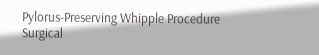Pylorus-Preserving Whipple Procedure
Surgical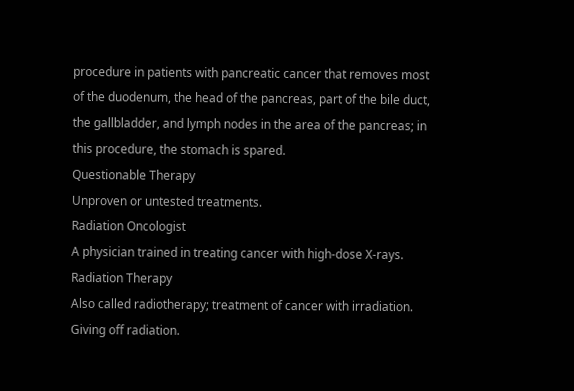procedure in patients with pancreatic cancer that removes most of the duodenum, the head of the pancreas, part of the bile duct, the gallbladder, and lymph nodes in the area of the pancreas; in this procedure, the stomach is spared.
Questionable Therapy
Unproven or untested treatments.
Radiation Oncologist
A physician trained in treating cancer with high-dose X-rays.
Radiation Therapy
Also called radiotherapy; treatment of cancer with irradiation.
Giving off radiation.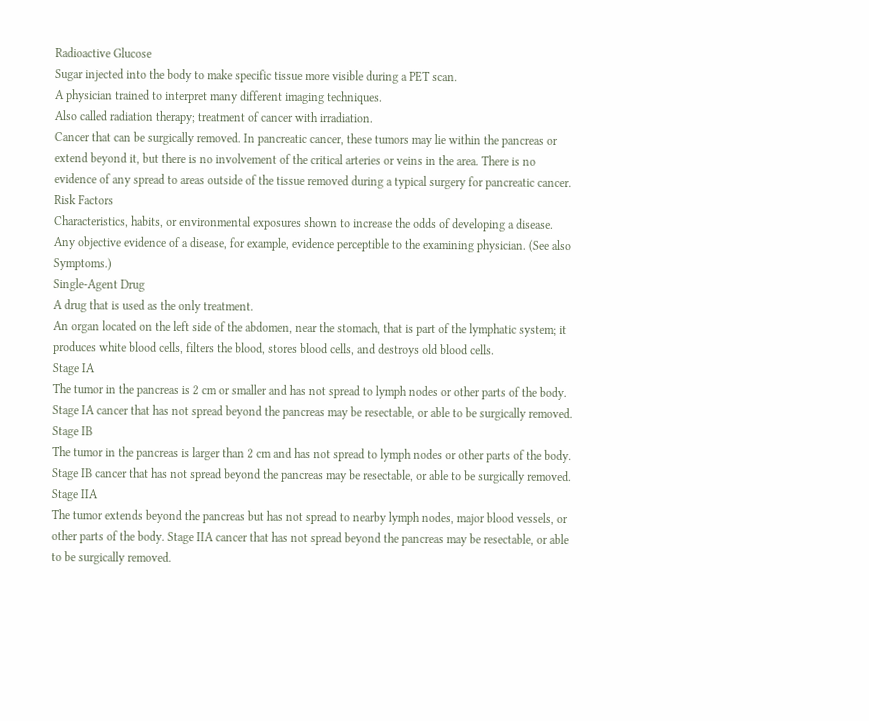Radioactive Glucose
Sugar injected into the body to make specific tissue more visible during a PET scan.
A physician trained to interpret many different imaging techniques.
Also called radiation therapy; treatment of cancer with irradiation.
Cancer that can be surgically removed. In pancreatic cancer, these tumors may lie within the pancreas or extend beyond it, but there is no involvement of the critical arteries or veins in the area. There is no evidence of any spread to areas outside of the tissue removed during a typical surgery for pancreatic cancer.
Risk Factors
Characteristics, habits, or environmental exposures shown to increase the odds of developing a disease.
Any objective evidence of a disease, for example, evidence perceptible to the examining physician. (See also Symptoms.)
Single-Agent Drug
A drug that is used as the only treatment.
An organ located on the left side of the abdomen, near the stomach, that is part of the lymphatic system; it produces white blood cells, filters the blood, stores blood cells, and destroys old blood cells.
Stage IA
The tumor in the pancreas is 2 cm or smaller and has not spread to lymph nodes or other parts of the body. Stage IA cancer that has not spread beyond the pancreas may be resectable, or able to be surgically removed.
Stage IB
The tumor in the pancreas is larger than 2 cm and has not spread to lymph nodes or other parts of the body. Stage IB cancer that has not spread beyond the pancreas may be resectable, or able to be surgically removed.
Stage IIA
The tumor extends beyond the pancreas but has not spread to nearby lymph nodes, major blood vessels, or other parts of the body. Stage IIA cancer that has not spread beyond the pancreas may be resectable, or able to be surgically removed.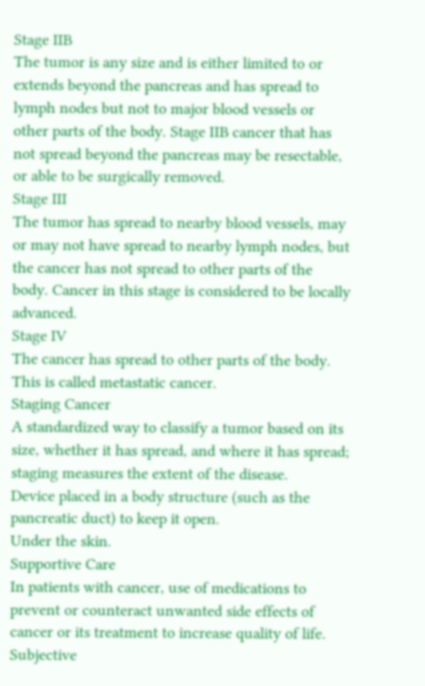Stage IIB
The tumor is any size and is either limited to or extends beyond the pancreas and has spread to lymph nodes but not to major blood vessels or other parts of the body. Stage IIB cancer that has not spread beyond the pancreas may be resectable, or able to be surgically removed.
Stage III
The tumor has spread to nearby blood vessels, may or may not have spread to nearby lymph nodes, but the cancer has not spread to other parts of the body. Cancer in this stage is considered to be locally advanced.
Stage IV
The cancer has spread to other parts of the body. This is called metastatic cancer.
Staging Cancer
A standardized way to classify a tumor based on its size, whether it has spread, and where it has spread; staging measures the extent of the disease.
Device placed in a body structure (such as the pancreatic duct) to keep it open.
Under the skin.
Supportive Care
In patients with cancer, use of medications to prevent or counteract unwanted side effects of cancer or its treatment to increase quality of life.
Subjective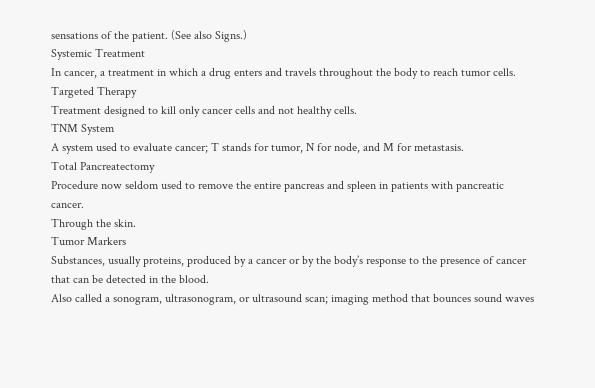sensations of the patient. (See also Signs.)
Systemic Treatment
In cancer, a treatment in which a drug enters and travels throughout the body to reach tumor cells.
Targeted Therapy
Treatment designed to kill only cancer cells and not healthy cells.
TNM System
A system used to evaluate cancer; T stands for tumor, N for node, and M for metastasis.
Total Pancreatectomy
Procedure now seldom used to remove the entire pancreas and spleen in patients with pancreatic cancer.
Through the skin.
Tumor Markers
Substances, usually proteins, produced by a cancer or by the body’s response to the presence of cancer that can be detected in the blood.
Also called a sonogram, ultrasonogram, or ultrasound scan; imaging method that bounces sound waves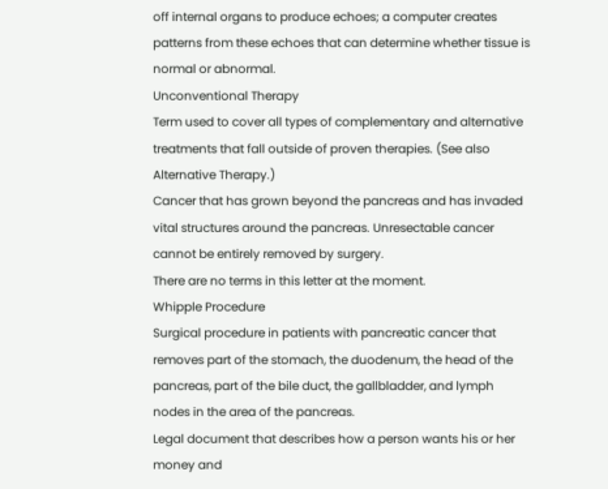off internal organs to produce echoes; a computer creates patterns from these echoes that can determine whether tissue is normal or abnormal.
Unconventional Therapy
Term used to cover all types of complementary and alternative treatments that fall outside of proven therapies. (See also Alternative Therapy.)
Cancer that has grown beyond the pancreas and has invaded vital structures around the pancreas. Unresectable cancer cannot be entirely removed by surgery.
There are no terms in this letter at the moment.
Whipple Procedure
Surgical procedure in patients with pancreatic cancer that removes part of the stomach, the duodenum, the head of the pancreas, part of the bile duct, the gallbladder, and lymph nodes in the area of the pancreas.
Legal document that describes how a person wants his or her money and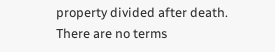property divided after death.
There are no terms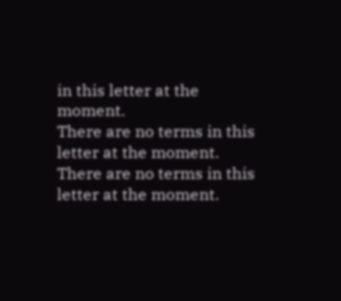in this letter at the moment.
There are no terms in this letter at the moment.
There are no terms in this letter at the moment.